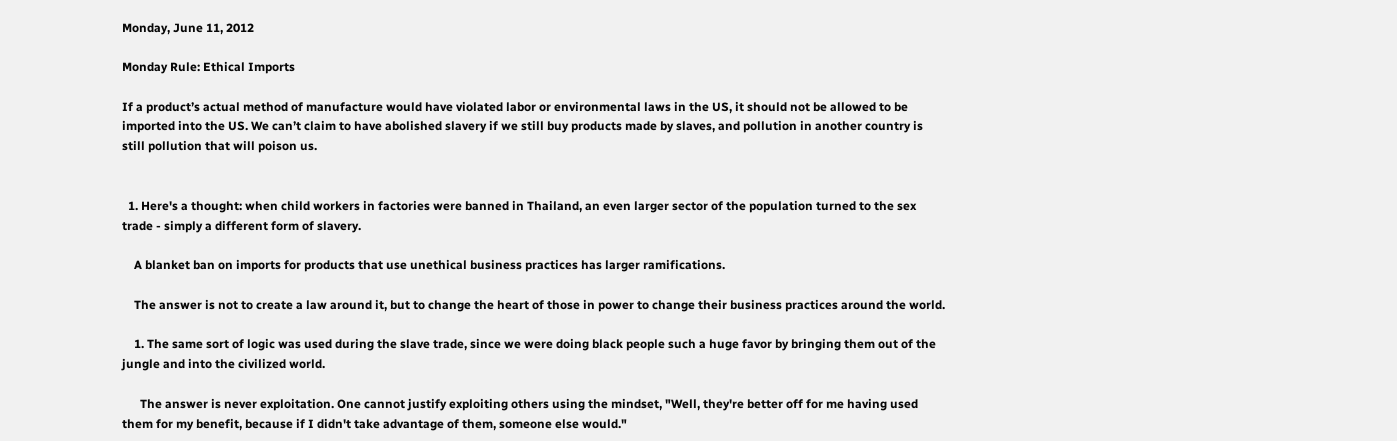Monday, June 11, 2012

Monday Rule: Ethical Imports

If a product’s actual method of manufacture would have violated labor or environmental laws in the US, it should not be allowed to be imported into the US. We can’t claim to have abolished slavery if we still buy products made by slaves, and pollution in another country is still pollution that will poison us.


  1. Here's a thought: when child workers in factories were banned in Thailand, an even larger sector of the population turned to the sex trade - simply a different form of slavery.

    A blanket ban on imports for products that use unethical business practices has larger ramifications.

    The answer is not to create a law around it, but to change the heart of those in power to change their business practices around the world.

    1. The same sort of logic was used during the slave trade, since we were doing black people such a huge favor by bringing them out of the jungle and into the civilized world.

      The answer is never exploitation. One cannot justify exploiting others using the mindset, "Well, they're better off for me having used them for my benefit, because if I didn't take advantage of them, someone else would."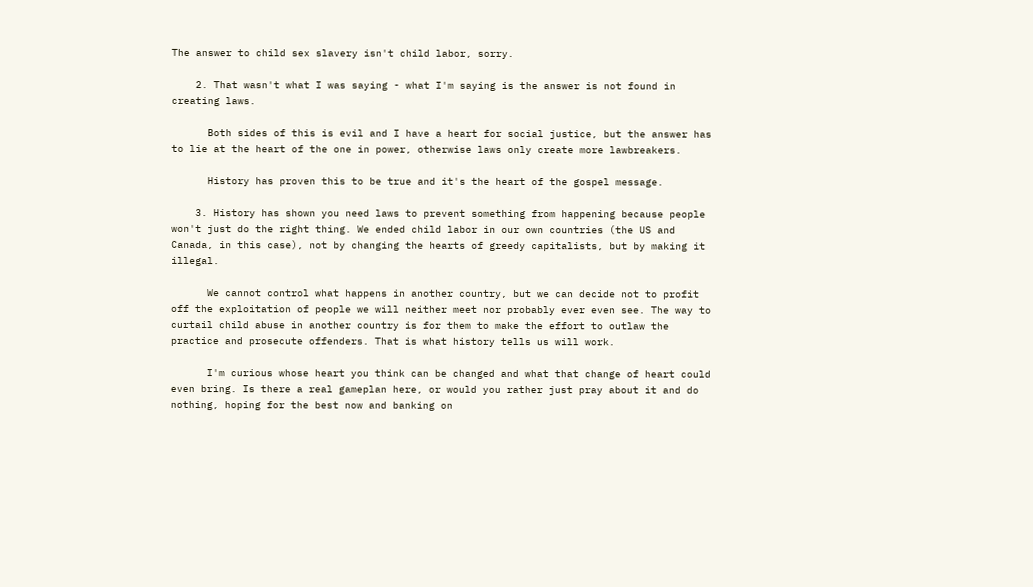The answer to child sex slavery isn't child labor, sorry.

    2. That wasn't what I was saying - what I'm saying is the answer is not found in creating laws.

      Both sides of this is evil and I have a heart for social justice, but the answer has to lie at the heart of the one in power, otherwise laws only create more lawbreakers.

      History has proven this to be true and it's the heart of the gospel message.

    3. History has shown you need laws to prevent something from happening because people won't just do the right thing. We ended child labor in our own countries (the US and Canada, in this case), not by changing the hearts of greedy capitalists, but by making it illegal.

      We cannot control what happens in another country, but we can decide not to profit off the exploitation of people we will neither meet nor probably ever even see. The way to curtail child abuse in another country is for them to make the effort to outlaw the practice and prosecute offenders. That is what history tells us will work.

      I'm curious whose heart you think can be changed and what that change of heart could even bring. Is there a real gameplan here, or would you rather just pray about it and do nothing, hoping for the best now and banking on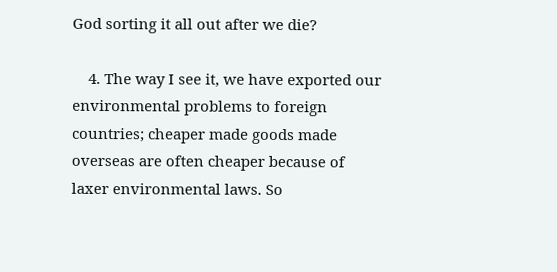God sorting it all out after we die?

    4. The way I see it, we have exported our environmental problems to foreign countries; cheaper made goods made overseas are often cheaper because of laxer environmental laws. So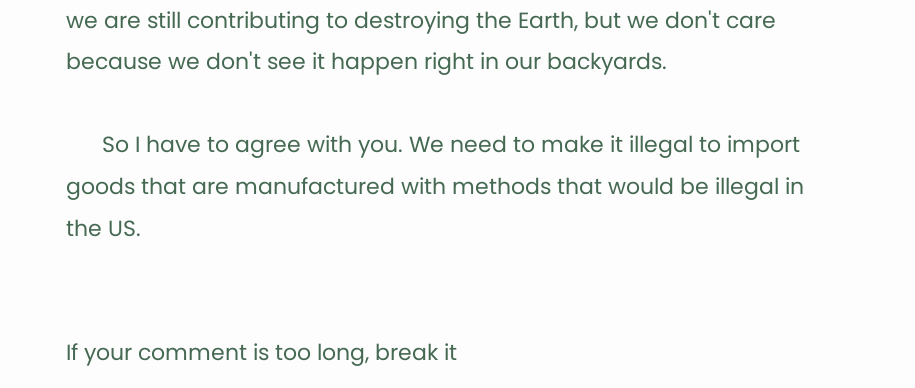we are still contributing to destroying the Earth, but we don't care because we don't see it happen right in our backyards.

      So I have to agree with you. We need to make it illegal to import goods that are manufactured with methods that would be illegal in the US.


If your comment is too long, break it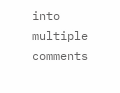into multiple comments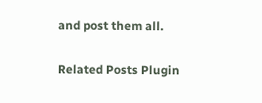and post them all.

Related Posts Plugin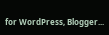for WordPress, Blogger...